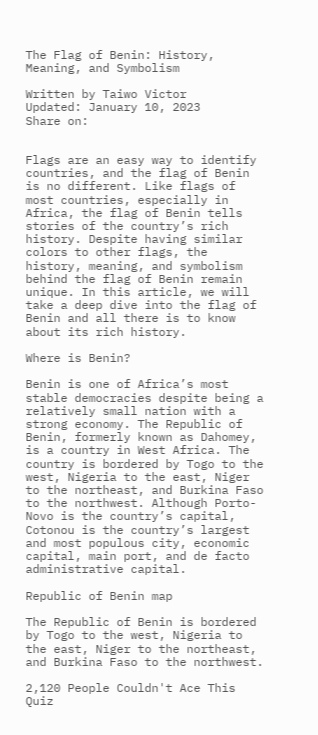The Flag of Benin: History, Meaning, and Symbolism

Written by Taiwo Victor
Updated: January 10, 2023
Share on:


Flags are an easy way to identify countries, and the flag of Benin is no different. Like flags of most countries, especially in Africa, the flag of Benin tells stories of the country’s rich history. Despite having similar colors to other flags, the history, meaning, and symbolism behind the flag of Benin remain unique. In this article, we will take a deep dive into the flag of Benin and all there is to know about its rich history.

Where is Benin?

Benin is one of Africa’s most stable democracies despite being a relatively small nation with a strong economy. The Republic of Benin, formerly known as Dahomey, is a country in West Africa. The country is bordered by Togo to the west, Nigeria to the east, Niger to the northeast, and Burkina Faso to the northwest. Although Porto-Novo is the country’s capital, Cotonou is the country’s largest and most populous city, economic capital, main port, and de facto administrative capital.

Republic of Benin map

The Republic of Benin is bordered by Togo to the west, Nigeria to the east, Niger to the northeast, and Burkina Faso to the northwest.

2,120 People Couldn't Ace This Quiz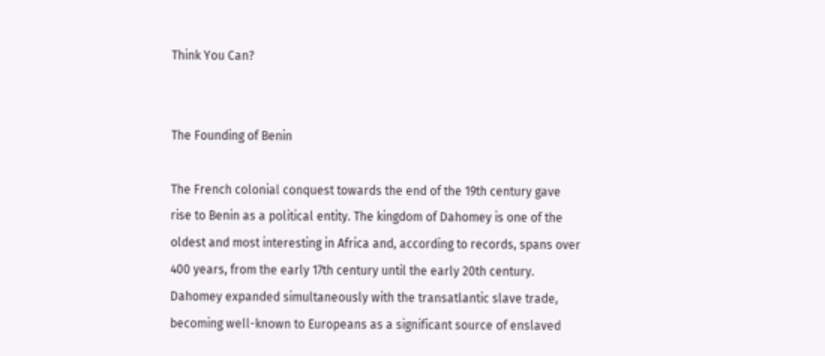Think You Can?


The Founding of Benin

The French colonial conquest towards the end of the 19th century gave rise to Benin as a political entity. The kingdom of Dahomey is one of the oldest and most interesting in Africa and, according to records, spans over 400 years, from the early 17th century until the early 20th century. Dahomey expanded simultaneously with the transatlantic slave trade, becoming well-known to Europeans as a significant source of enslaved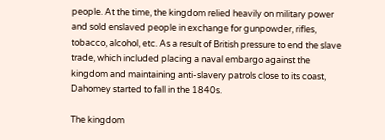people. At the time, the kingdom relied heavily on military power and sold enslaved people in exchange for gunpowder, rifles, tobacco, alcohol, etc. As a result of British pressure to end the slave trade, which included placing a naval embargo against the kingdom and maintaining anti-slavery patrols close to its coast, Dahomey started to fall in the 1840s.

The kingdom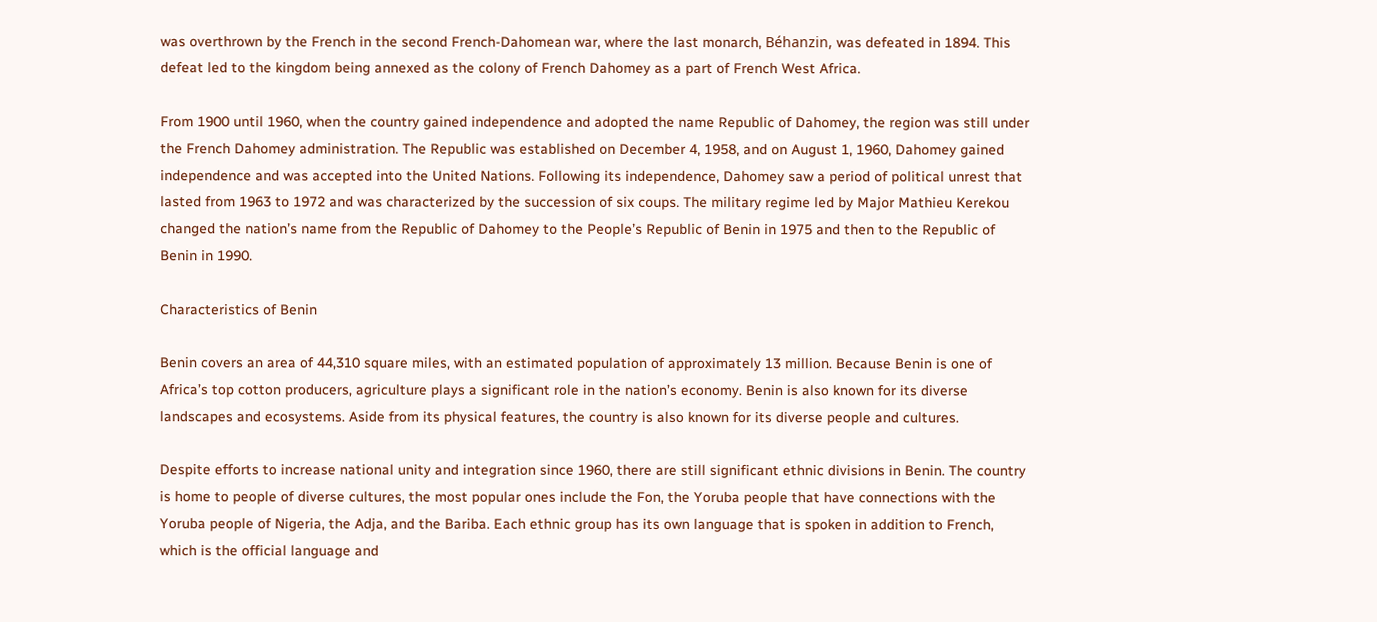was overthrown by the French in the second French-Dahomean war, where the last monarch, Béhanzin, was defeated in 1894. This defeat led to the kingdom being annexed as the colony of French Dahomey as a part of French West Africa.

From 1900 until 1960, when the country gained independence and adopted the name Republic of Dahomey, the region was still under the French Dahomey administration. The Republic was established on December 4, 1958, and on August 1, 1960, Dahomey gained independence and was accepted into the United Nations. Following its independence, Dahomey saw a period of political unrest that lasted from 1963 to 1972 and was characterized by the succession of six coups. The military regime led by Major Mathieu Kerekou changed the nation’s name from the Republic of Dahomey to the People’s Republic of Benin in 1975 and then to the Republic of Benin in 1990.

Characteristics of Benin

Benin covers an area of 44,310 square miles, with an estimated population of approximately 13 million. Because Benin is one of Africa’s top cotton producers, agriculture plays a significant role in the nation’s economy. Benin is also known for its diverse landscapes and ecosystems. Aside from its physical features, the country is also known for its diverse people and cultures.

Despite efforts to increase national unity and integration since 1960, there are still significant ethnic divisions in Benin. The country is home to people of diverse cultures, the most popular ones include the Fon, the Yoruba people that have connections with the Yoruba people of Nigeria, the Adja, and the Bariba. Each ethnic group has its own language that is spoken in addition to French, which is the official language and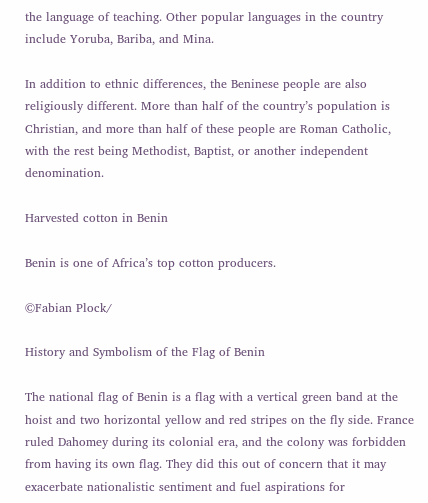the language of teaching. Other popular languages in the country include Yoruba, Bariba, and Mina.

In addition to ethnic differences, the Beninese people are also religiously different. More than half of the country’s population is Christian, and more than half of these people are Roman Catholic, with the rest being Methodist, Baptist, or another independent denomination.

Harvested cotton in Benin

Benin is one of Africa’s top cotton producers.

©Fabian Plock/

History and Symbolism of the Flag of Benin

The national flag of Benin is a flag with a vertical green band at the hoist and two horizontal yellow and red stripes on the fly side. France ruled Dahomey during its colonial era, and the colony was forbidden from having its own flag. They did this out of concern that it may exacerbate nationalistic sentiment and fuel aspirations for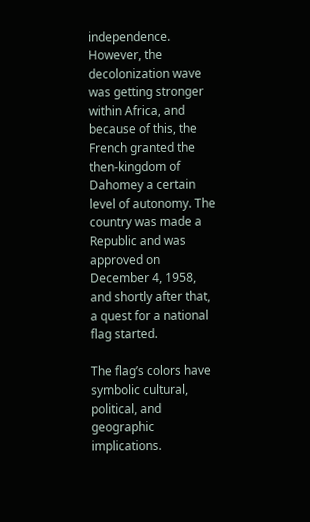independence. However, the decolonization wave was getting stronger within Africa, and because of this, the French granted the then-kingdom of Dahomey a certain level of autonomy. The country was made a Republic and was approved on December 4, 1958, and shortly after that, a quest for a national flag started.

The flag’s colors have symbolic cultural, political, and geographic implications.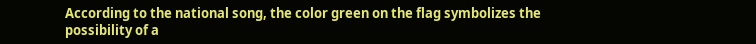According to the national song, the color green on the flag symbolizes the possibility of a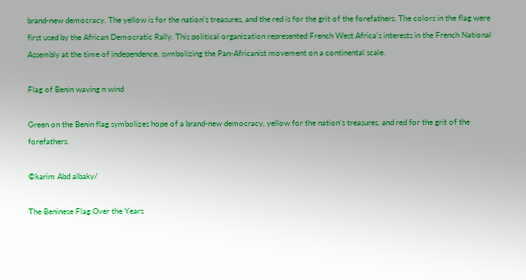brand-new democracy. The yellow is for the nation’s treasures, and the red is for the grit of the forefathers. The colors in the flag were first used by the African Democratic Rally. This political organization represented French West Africa’s interests in the French National Assembly at the time of independence, symbolizing the Pan-Africanist movement on a continental scale.

Flag of Benin waving n wind

Green on the Benin flag symbolizes hope of a brand-new democracy, yellow for the nation’s treasures, and red for the grit of the forefathers.

©karim Abd albaky/

The Beninese Flag Over the Years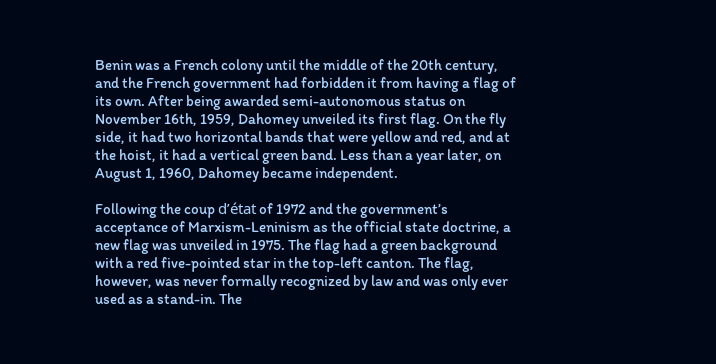Benin was a French colony until the middle of the 20th century, and the French government had forbidden it from having a flag of its own. After being awarded semi-autonomous status on November 16th, 1959, Dahomey unveiled its first flag. On the fly side, it had two horizontal bands that were yellow and red, and at the hoist, it had a vertical green band. Less than a year later, on August 1, 1960, Dahomey became independent.

Following the coup d’état of 1972 and the government’s acceptance of Marxism-Leninism as the official state doctrine, a new flag was unveiled in 1975. The flag had a green background with a red five-pointed star in the top-left canton. The flag, however, was never formally recognized by law and was only ever used as a stand-in. The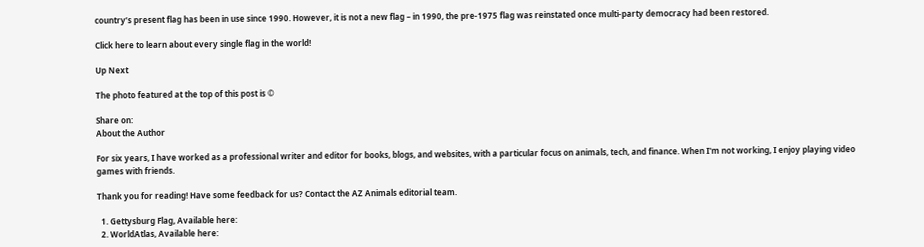country’s present flag has been in use since 1990. However, it is not a new flag – in 1990, the pre-1975 flag was reinstated once multi-party democracy had been restored.

Click here to learn about every single flag in the world!

Up Next

The photo featured at the top of this post is ©

Share on:
About the Author

For six years, I have worked as a professional writer and editor for books, blogs, and websites, with a particular focus on animals, tech, and finance. When I'm not working, I enjoy playing video games with friends.

Thank you for reading! Have some feedback for us? Contact the AZ Animals editorial team.

  1. Gettysburg Flag, Available here:
  2. WorldAtlas, Available here: